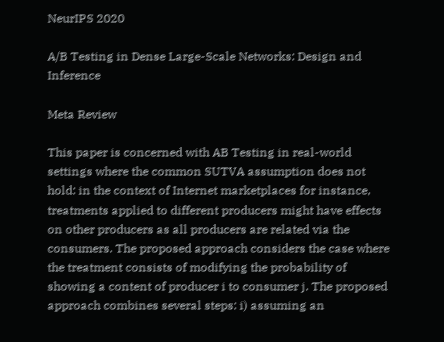NeurIPS 2020

A/B Testing in Dense Large-Scale Networks: Design and Inference

Meta Review

This paper is concerned with AB Testing in real-world settings where the common SUTVA assumption does not hold: in the context of Internet marketplaces for instance, treatments applied to different producers might have effects on other producers as all producers are related via the consumers. The proposed approach considers the case where the treatment consists of modifying the probability of showing a content of producer i to consumer j. The proposed approach combines several steps: i) assuming an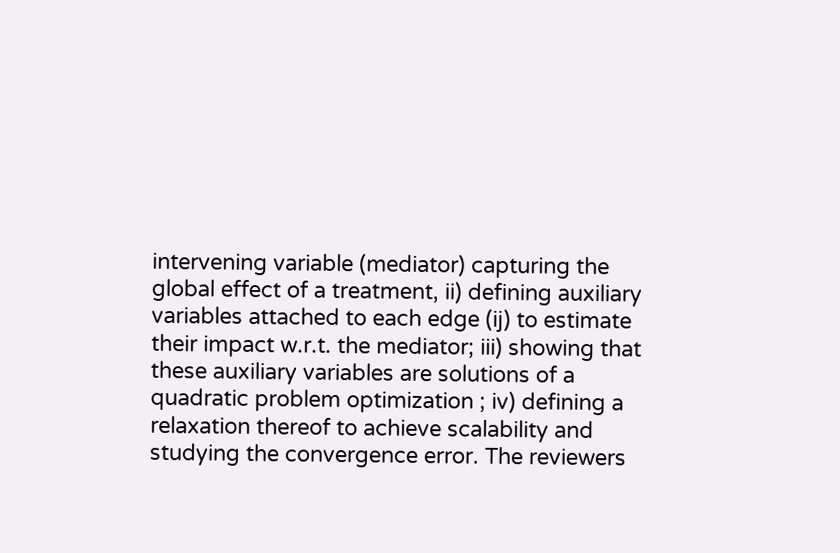intervening variable (mediator) capturing the global effect of a treatment, ii) defining auxiliary variables attached to each edge (ij) to estimate their impact w.r.t. the mediator; iii) showing that these auxiliary variables are solutions of a quadratic problem optimization ; iv) defining a relaxation thereof to achieve scalability and studying the convergence error. The reviewers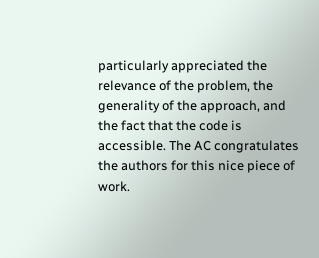particularly appreciated the relevance of the problem, the generality of the approach, and the fact that the code is accessible. The AC congratulates the authors for this nice piece of work.